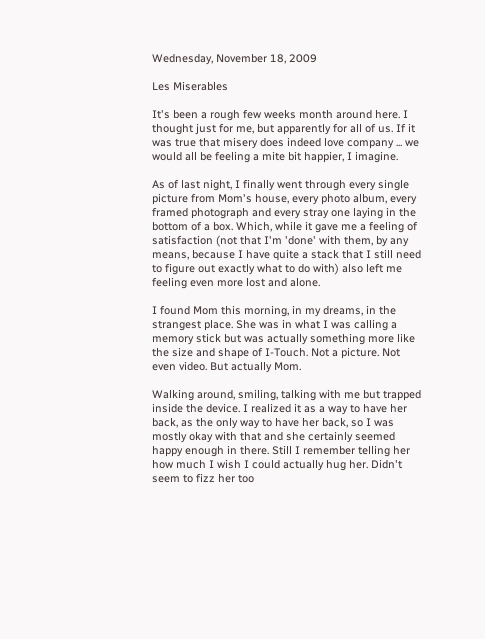Wednesday, November 18, 2009

Les Miserables

It's been a rough few weeks month around here. I thought just for me, but apparently for all of us. If it was true that misery does indeed love company ... we would all be feeling a mite bit happier, I imagine.

As of last night, I finally went through every single picture from Mom's house, every photo album, every framed photograph and every stray one laying in the bottom of a box. Which, while it gave me a feeling of satisfaction (not that I'm 'done' with them, by any means, because I have quite a stack that I still need to figure out exactly what to do with) also left me feeling even more lost and alone.

I found Mom this morning, in my dreams, in the strangest place. She was in what I was calling a memory stick but was actually something more like the size and shape of I-Touch. Not a picture. Not even video. But actually Mom.

Walking around, smiling, talking with me but trapped inside the device. I realized it as a way to have her back, as the only way to have her back, so I was mostly okay with that and she certainly seemed happy enough in there. Still I remember telling her how much I wish I could actually hug her. Didn't seem to fizz her too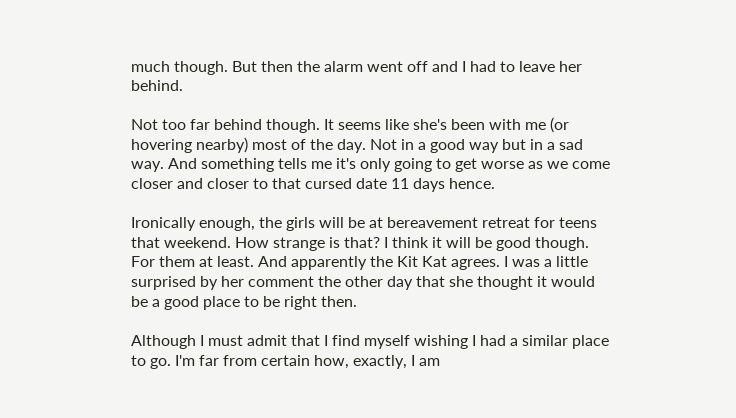much though. But then the alarm went off and I had to leave her behind.

Not too far behind though. It seems like she's been with me (or hovering nearby) most of the day. Not in a good way but in a sad way. And something tells me it's only going to get worse as we come closer and closer to that cursed date 11 days hence.

Ironically enough, the girls will be at bereavement retreat for teens that weekend. How strange is that? I think it will be good though. For them at least. And apparently the Kit Kat agrees. I was a little surprised by her comment the other day that she thought it would be a good place to be right then.

Although I must admit that I find myself wishing I had a similar place to go. I'm far from certain how, exactly, I am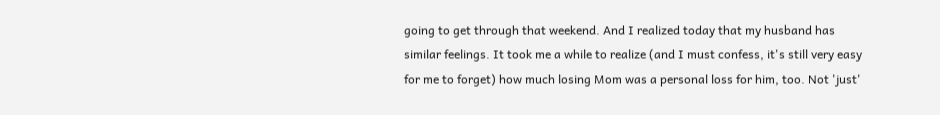going to get through that weekend. And I realized today that my husband has similar feelings. It took me a while to realize (and I must confess, it's still very easy for me to forget) how much losing Mom was a personal loss for him, too. Not 'just'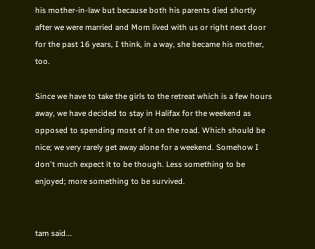his mother-in-law but because both his parents died shortly after we were married and Mom lived with us or right next door for the past 16 years, I think, in a way, she became his mother, too.

Since we have to take the girls to the retreat which is a few hours away, we have decided to stay in Halifax for the weekend as opposed to spending most of it on the road. Which should be nice; we very rarely get away alone for a weekend. Somehow I don't much expect it to be though. Less something to be enjoyed; more something to be survived.


tam said...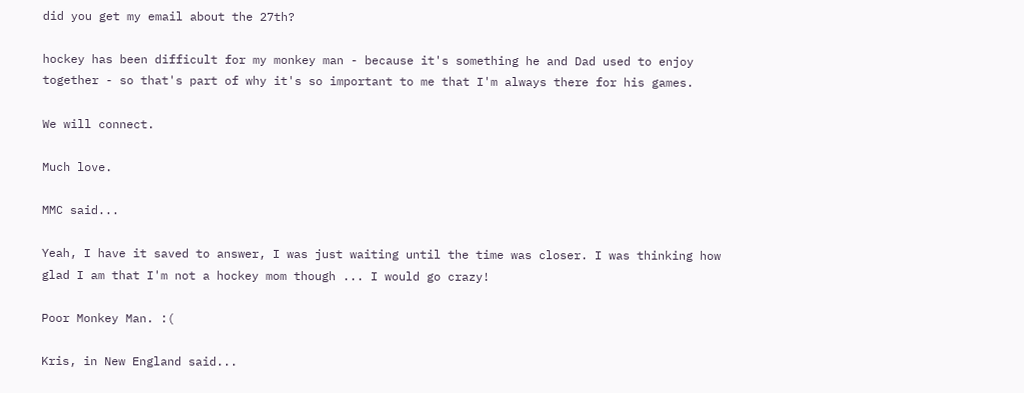did you get my email about the 27th?

hockey has been difficult for my monkey man - because it's something he and Dad used to enjoy together - so that's part of why it's so important to me that I'm always there for his games.

We will connect.

Much love.

MMC said...

Yeah, I have it saved to answer, I was just waiting until the time was closer. I was thinking how glad I am that I'm not a hockey mom though ... I would go crazy!

Poor Monkey Man. :(

Kris, in New England said...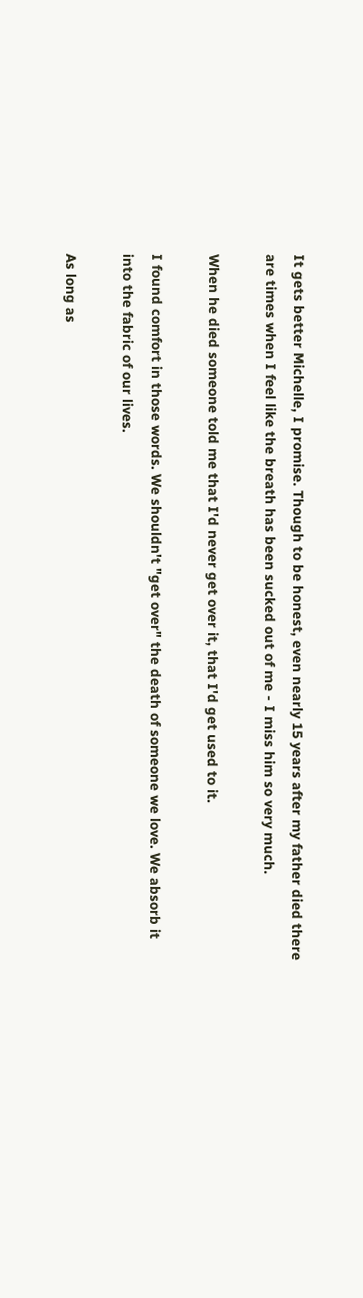It gets better Michelle, I promise. Though to be honest, even nearly 15 years after my father died there are times when I feel like the breath has been sucked out of me - I miss him so very much.

When he died someone told me that I'd never get over it, that I'd get used to it.

I found comfort in those words. We shouldn't "get over" the death of someone we love. We absorb it into the fabric of our lives.

As long as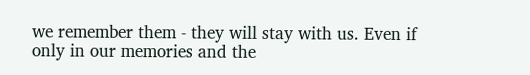we remember them - they will stay with us. Even if only in our memories and the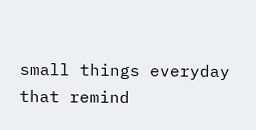small things everyday that remind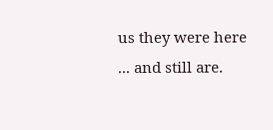us they were here ... and still are.